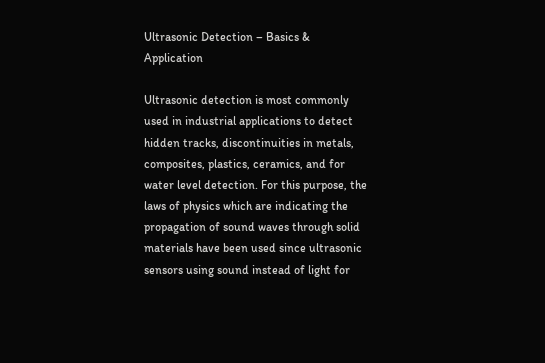Ultrasonic Detection – Basics & Application

Ultrasonic detection is most commonly used in industrial applications to detect hidden tracks, discontinuities in metals, composites, plastics, ceramics, and for water level detection. For this purpose, the laws of physics which are indicating the propagation of sound waves through solid materials have been used since ultrasonic sensors using sound instead of light for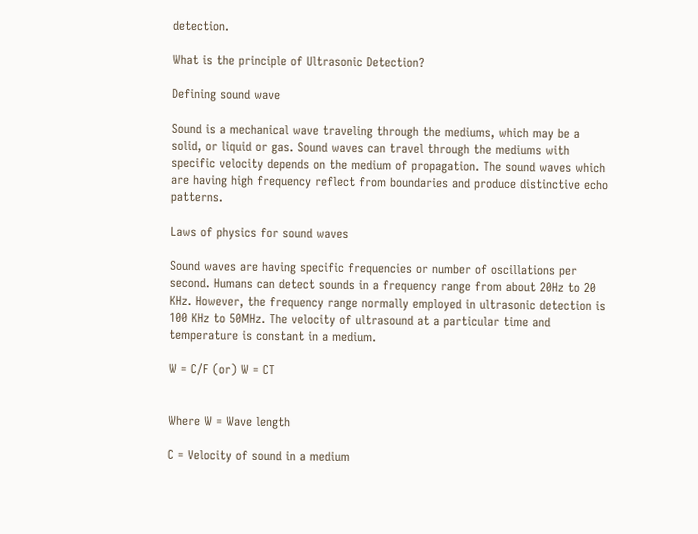detection.

What is the principle of Ultrasonic Detection?

Defining sound wave

Sound is a mechanical wave traveling through the mediums, which may be a solid, or liquid or gas. Sound waves can travel through the mediums with specific velocity depends on the medium of propagation. The sound waves which are having high frequency reflect from boundaries and produce distinctive echo patterns.

Laws of physics for sound waves

Sound waves are having specific frequencies or number of oscillations per second. Humans can detect sounds in a frequency range from about 20Hz to 20 KHz. However, the frequency range normally employed in ultrasonic detection is 100 KHz to 50MHz. The velocity of ultrasound at a particular time and temperature is constant in a medium.

W = C/F (or) W = CT


Where W = Wave length

C = Velocity of sound in a medium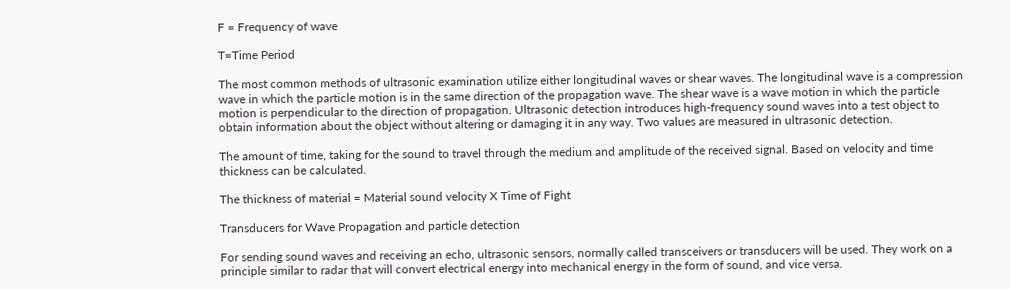F = Frequency of wave

T=Time Period

The most common methods of ultrasonic examination utilize either longitudinal waves or shear waves. The longitudinal wave is a compression wave in which the particle motion is in the same direction of the propagation wave. The shear wave is a wave motion in which the particle motion is perpendicular to the direction of propagation. Ultrasonic detection introduces high-frequency sound waves into a test object to obtain information about the object without altering or damaging it in any way. Two values are measured in ultrasonic detection.

The amount of time, taking for the sound to travel through the medium and amplitude of the received signal. Based on velocity and time thickness can be calculated.

The thickness of material = Material sound velocity X Time of Fight

Transducers for Wave Propagation and particle detection

For sending sound waves and receiving an echo, ultrasonic sensors, normally called transceivers or transducers will be used. They work on a principle similar to radar that will convert electrical energy into mechanical energy in the form of sound, and vice versa.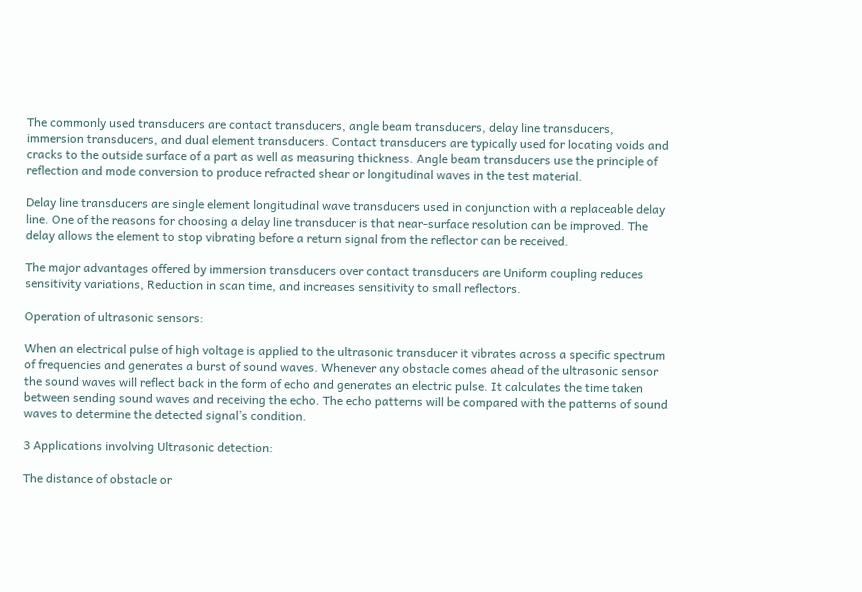The commonly used transducers are contact transducers, angle beam transducers, delay line transducers, immersion transducers, and dual element transducers. Contact transducers are typically used for locating voids and cracks to the outside surface of a part as well as measuring thickness. Angle beam transducers use the principle of reflection and mode conversion to produce refracted shear or longitudinal waves in the test material.

Delay line transducers are single element longitudinal wave transducers used in conjunction with a replaceable delay line. One of the reasons for choosing a delay line transducer is that near-surface resolution can be improved. The delay allows the element to stop vibrating before a return signal from the reflector can be received.

The major advantages offered by immersion transducers over contact transducers are Uniform coupling reduces sensitivity variations, Reduction in scan time, and increases sensitivity to small reflectors.

Operation of ultrasonic sensors:

When an electrical pulse of high voltage is applied to the ultrasonic transducer it vibrates across a specific spectrum of frequencies and generates a burst of sound waves. Whenever any obstacle comes ahead of the ultrasonic sensor the sound waves will reflect back in the form of echo and generates an electric pulse. It calculates the time taken between sending sound waves and receiving the echo. The echo patterns will be compared with the patterns of sound waves to determine the detected signal’s condition.

3 Applications involving Ultrasonic detection:

The distance of obstacle or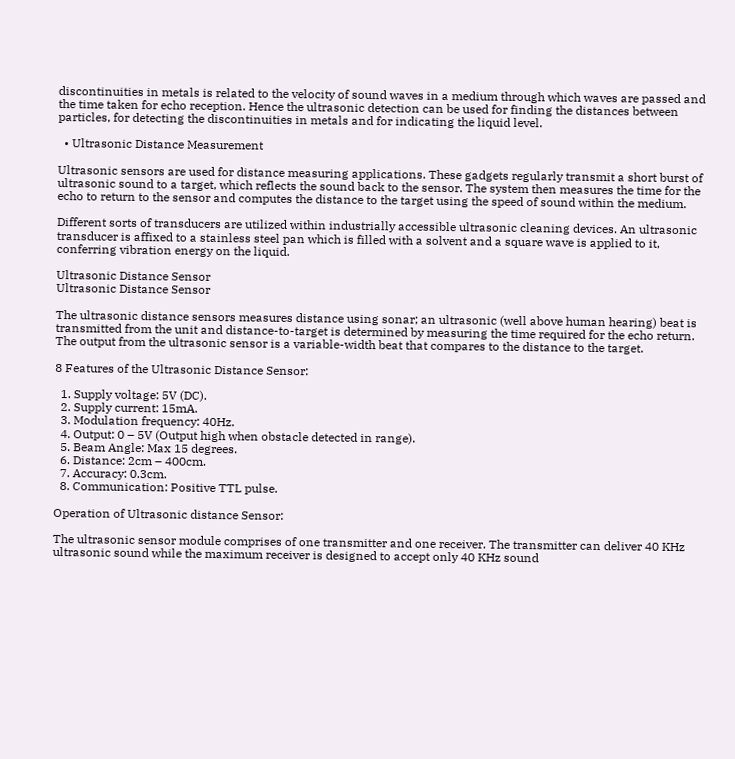discontinuities in metals is related to the velocity of sound waves in a medium through which waves are passed and the time taken for echo reception. Hence the ultrasonic detection can be used for finding the distances between particles, for detecting the discontinuities in metals and for indicating the liquid level.

  • Ultrasonic Distance Measurement

Ultrasonic sensors are used for distance measuring applications. These gadgets regularly transmit a short burst of ultrasonic sound to a target, which reflects the sound back to the sensor. The system then measures the time for the echo to return to the sensor and computes the distance to the target using the speed of sound within the medium.

Different sorts of transducers are utilized within industrially accessible ultrasonic cleaning devices. An ultrasonic transducer is affixed to a stainless steel pan which is filled with a solvent and a square wave is applied to it, conferring vibration energy on the liquid.

Ultrasonic Distance Sensor
Ultrasonic Distance Sensor

The ultrasonic distance sensors measures distance using sonar; an ultrasonic (well above human hearing) beat is transmitted from the unit and distance-to-target is determined by measuring the time required for the echo return. The output from the ultrasonic sensor is a variable-width beat that compares to the distance to the target.

8 Features of the Ultrasonic Distance Sensor:

  1. Supply voltage: 5V (DC).
  2. Supply current: 15mA.
  3. Modulation frequency: 40Hz.
  4. Output: 0 – 5V (Output high when obstacle detected in range).
  5. Beam Angle: Max 15 degrees.
  6. Distance: 2cm – 400cm.
  7. Accuracy: 0.3cm.
  8. Communication: Positive TTL pulse.

Operation of Ultrasonic distance Sensor:

The ultrasonic sensor module comprises of one transmitter and one receiver. The transmitter can deliver 40 KHz ultrasonic sound while the maximum receiver is designed to accept only 40 KHz sound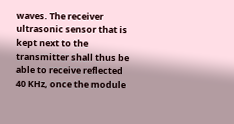waves. The receiver ultrasonic sensor that is kept next to the transmitter shall thus be able to receive reflected 40 KHz, once the module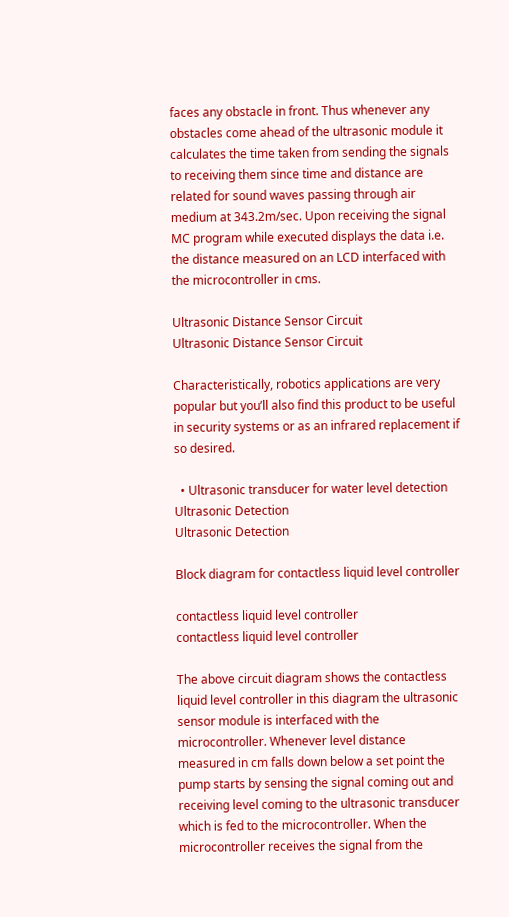faces any obstacle in front. Thus whenever any obstacles come ahead of the ultrasonic module it calculates the time taken from sending the signals to receiving them since time and distance are related for sound waves passing through air medium at 343.2m/sec. Upon receiving the signal MC program while executed displays the data i.e. the distance measured on an LCD interfaced with the microcontroller in cms.

Ultrasonic Distance Sensor Circuit
Ultrasonic Distance Sensor Circuit

Characteristically, robotics applications are very popular but you’ll also find this product to be useful in security systems or as an infrared replacement if so desired.

  • Ultrasonic transducer for water level detection
Ultrasonic Detection
Ultrasonic Detection

Block diagram for contactless liquid level controller

contactless liquid level controller
contactless liquid level controller

The above circuit diagram shows the contactless liquid level controller in this diagram the ultrasonic sensor module is interfaced with the microcontroller. Whenever level distance measured in cm falls down below a set point the pump starts by sensing the signal coming out and receiving level coming to the ultrasonic transducer which is fed to the microcontroller. When the microcontroller receives the signal from the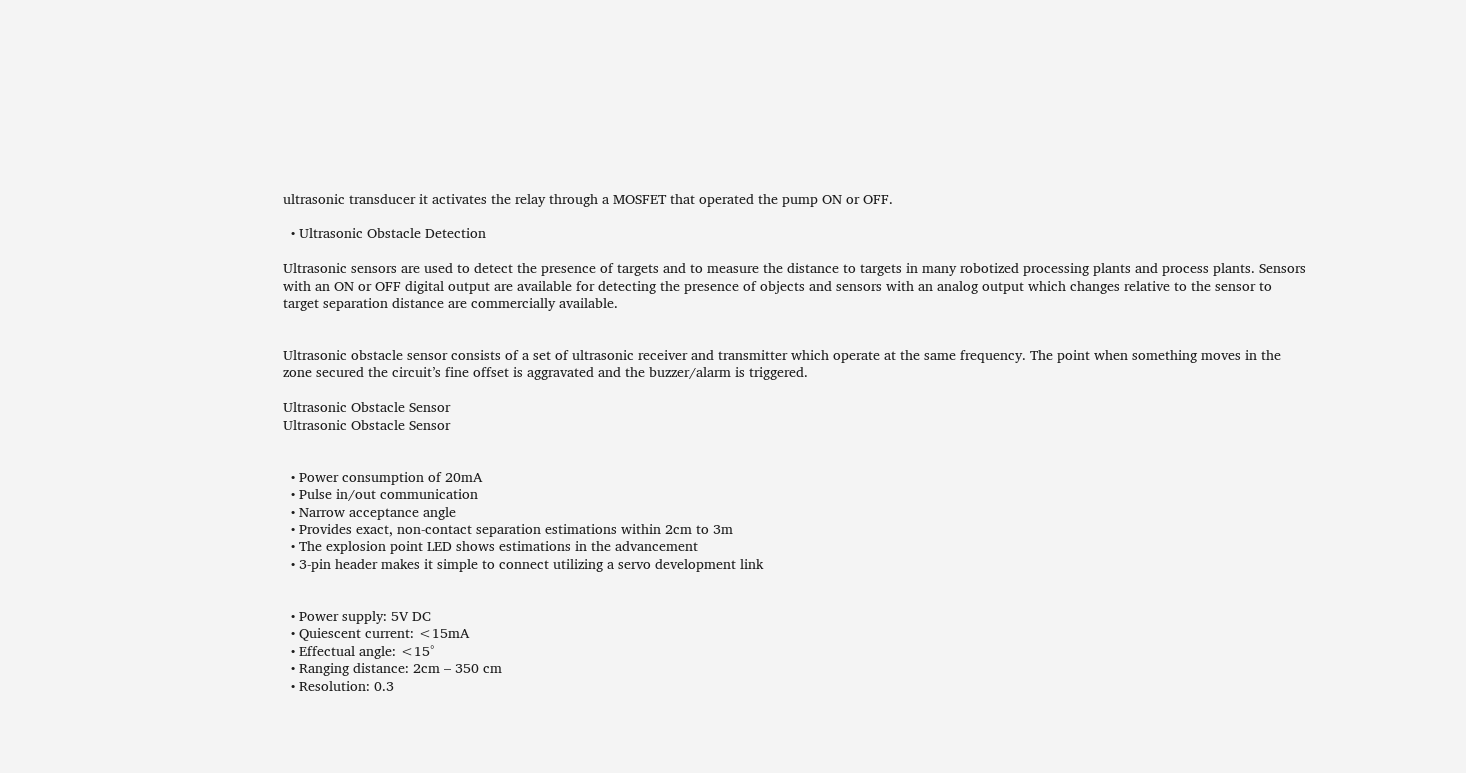ultrasonic transducer it activates the relay through a MOSFET that operated the pump ON or OFF.

  • Ultrasonic Obstacle Detection

Ultrasonic sensors are used to detect the presence of targets and to measure the distance to targets in many robotized processing plants and process plants. Sensors with an ON or OFF digital output are available for detecting the presence of objects and sensors with an analog output which changes relative to the sensor to target separation distance are commercially available.


Ultrasonic obstacle sensor consists of a set of ultrasonic receiver and transmitter which operate at the same frequency. The point when something moves in the zone secured the circuit’s fine offset is aggravated and the buzzer/alarm is triggered.

Ultrasonic Obstacle Sensor
Ultrasonic Obstacle Sensor


  • Power consumption of 20mA
  • Pulse in/out communication
  • Narrow acceptance angle
  • Provides exact, non-contact separation estimations within 2cm to 3m
  • The explosion point LED shows estimations in the advancement
  • 3-pin header makes it simple to connect utilizing a servo development link


  • Power supply: 5V DC
  • Quiescent current: <15mA
  • Effectual angle: <15°
  • Ranging distance: 2cm – 350 cm
  • Resolution: 0.3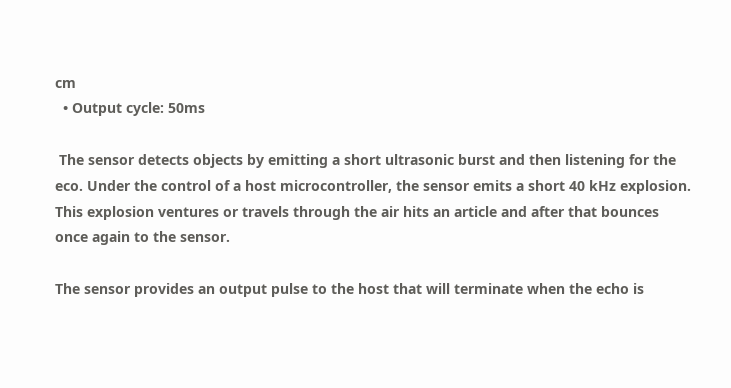cm
  • Output cycle: 50ms

 The sensor detects objects by emitting a short ultrasonic burst and then listening for the eco. Under the control of a host microcontroller, the sensor emits a short 40 kHz explosion. This explosion ventures or travels through the air hits an article and after that bounces once again to the sensor.

The sensor provides an output pulse to the host that will terminate when the echo is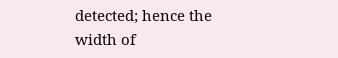detected; hence the width of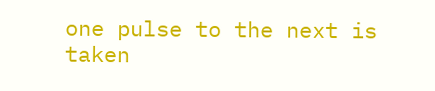one pulse to the next is taken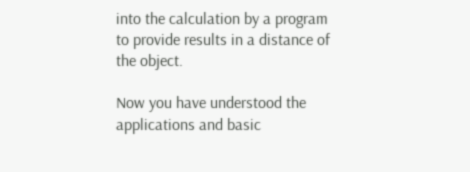into the calculation by a program to provide results in a distance of the object.

Now you have understood the applications and basic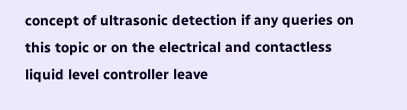concept of ultrasonic detection if any queries on this topic or on the electrical and contactless liquid level controller leave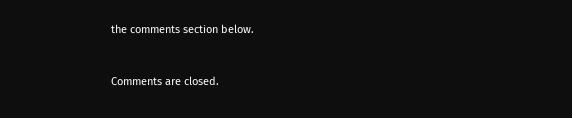the comments section below.


Comments are closed.